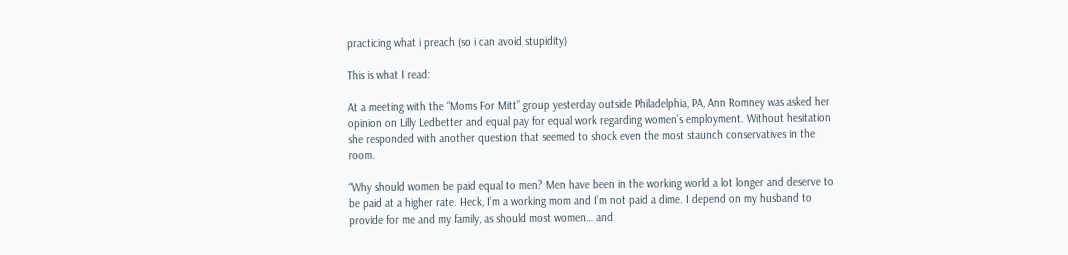practicing what i preach (so i can avoid stupidity)

This is what I read:

At a meeting with the “Moms For Mitt” group yesterday outside Philadelphia, PA, Ann Romney was asked her opinion on Lilly Ledbetter and equal pay for equal work regarding women’s employment. Without hesitation she responded with another question that seemed to shock even the most staunch conservatives in the room.

“Why should women be paid equal to men? Men have been in the working world a lot longer and deserve to be paid at a higher rate. Heck, I’m a working mom and I’m not paid a dime. I depend on my husband to provide for me and my family, as should most women… and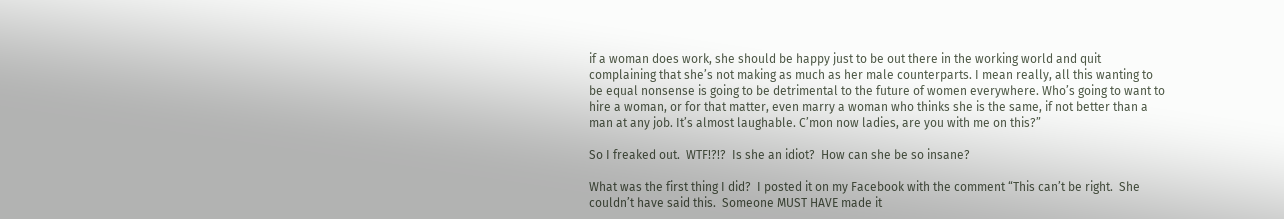if a woman does work, she should be happy just to be out there in the working world and quit complaining that she’s not making as much as her male counterparts. I mean really, all this wanting to be equal nonsense is going to be detrimental to the future of women everywhere. Who’s going to want to hire a woman, or for that matter, even marry a woman who thinks she is the same, if not better than a man at any job. It’s almost laughable. C’mon now ladies, are you with me on this?”

So I freaked out.  WTF!?!?  Is she an idiot?  How can she be so insane?

What was the first thing I did?  I posted it on my Facebook with the comment “This can’t be right.  She couldn’t have said this.  Someone MUST HAVE made it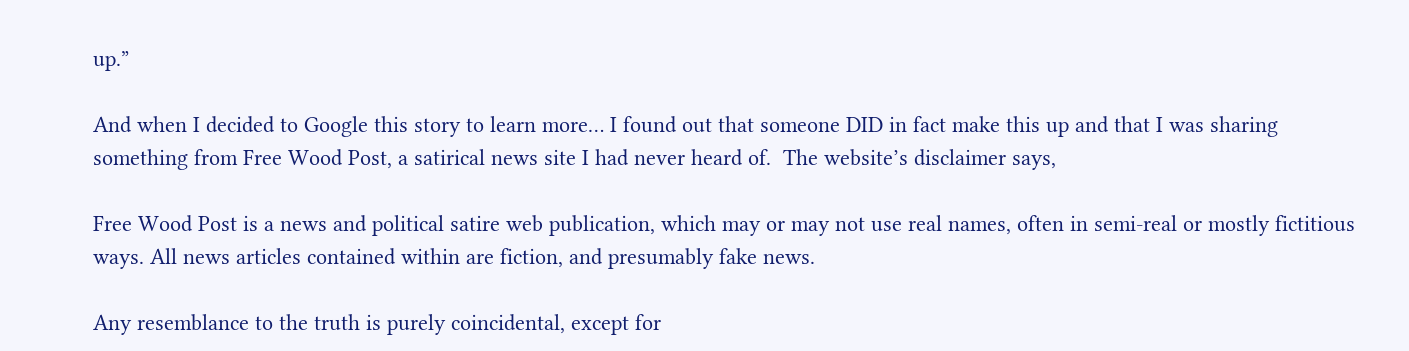up.”

And when I decided to Google this story to learn more… I found out that someone DID in fact make this up and that I was sharing something from Free Wood Post, a satirical news site I had never heard of.  The website’s disclaimer says,

Free Wood Post is a news and political satire web publication, which may or may not use real names, often in semi-real or mostly fictitious ways. All news articles contained within are fiction, and presumably fake news.

Any resemblance to the truth is purely coincidental, except for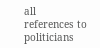all references to politicians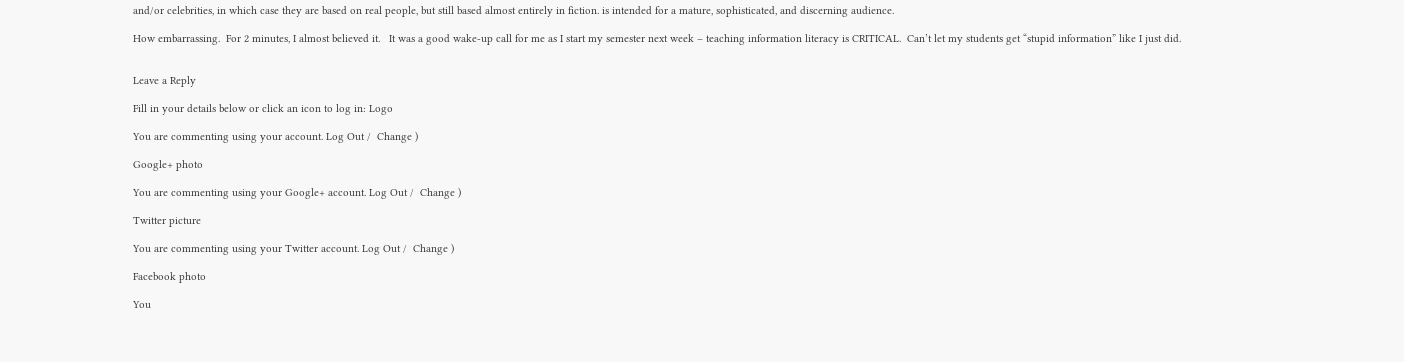and/or celebrities, in which case they are based on real people, but still based almost entirely in fiction. is intended for a mature, sophisticated, and discerning audience.

How embarrassing.  For 2 minutes, I almost believed it.   It was a good wake-up call for me as I start my semester next week – teaching information literacy is CRITICAL.  Can’t let my students get “stupid information” like I just did.


Leave a Reply

Fill in your details below or click an icon to log in: Logo

You are commenting using your account. Log Out /  Change )

Google+ photo

You are commenting using your Google+ account. Log Out /  Change )

Twitter picture

You are commenting using your Twitter account. Log Out /  Change )

Facebook photo

You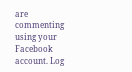are commenting using your Facebook account. Log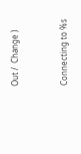Out /  Change )


Connecting to %s